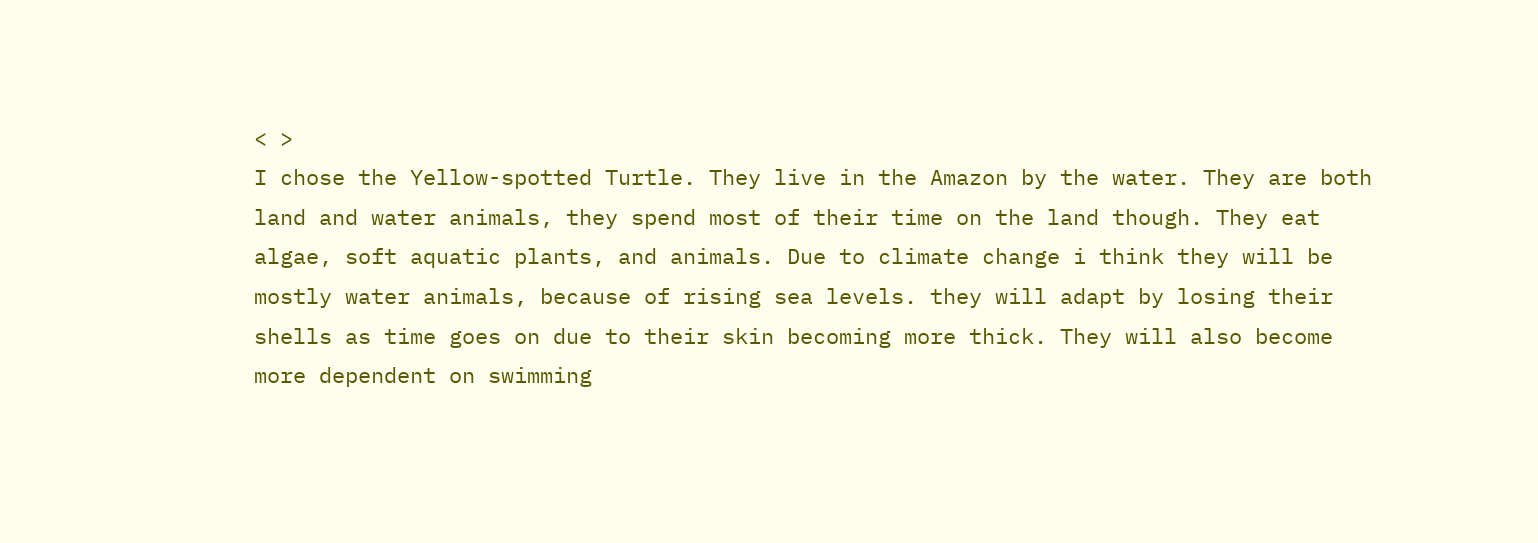< >
I chose the Yellow-spotted Turtle. They live in the Amazon by the water. They are both land and water animals, they spend most of their time on the land though. They eat algae, soft aquatic plants, and animals. Due to climate change i think they will be mostly water animals, because of rising sea levels. they will adapt by losing their shells as time goes on due to their skin becoming more thick. They will also become more dependent on swimming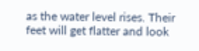as the water level rises. Their feet will get flatter and look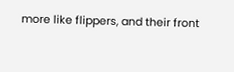more like flippers, and their front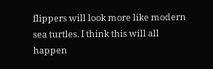flippers will look more like modern sea turtles. I think this will all happen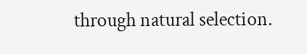through natural selection.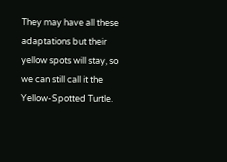They may have all these adaptations but their yellow spots will stay, so we can still call it the Yellow-Spotted Turtle.